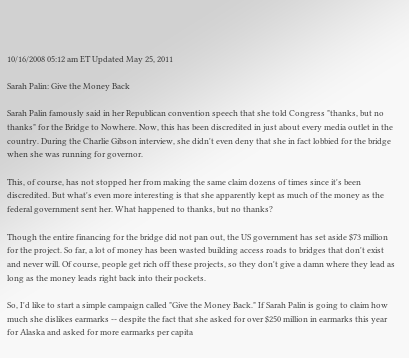10/16/2008 05:12 am ET Updated May 25, 2011

Sarah Palin: Give the Money Back

Sarah Palin famously said in her Republican convention speech that she told Congress "thanks, but no thanks" for the Bridge to Nowhere. Now, this has been discredited in just about every media outlet in the country. During the Charlie Gibson interview, she didn't even deny that she in fact lobbied for the bridge when she was running for governor.

This, of course, has not stopped her from making the same claim dozens of times since it's been discredited. But what's even more interesting is that she apparently kept as much of the money as the federal government sent her. What happened to thanks, but no thanks?

Though the entire financing for the bridge did not pan out, the US government has set aside $73 million for the project. So far, a lot of money has been wasted building access roads to bridges that don't exist and never will. Of course, people get rich off these projects, so they don't give a damn where they lead as long as the money leads right back into their pockets.

So, I'd like to start a simple campaign called "Give the Money Back." If Sarah Palin is going to claim how much she dislikes earmarks -- despite the fact that she asked for over $250 million in earmarks this year for Alaska and asked for more earmarks per capita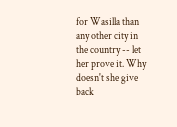for Wasilla than any other city in the country -- let her prove it. Why doesn't she give back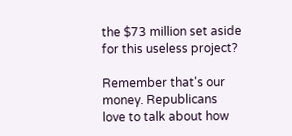the $73 million set aside for this useless project?

Remember that's our money. Republicans love to talk about how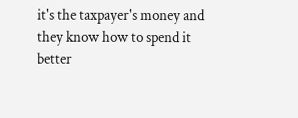it's the taxpayer's money and they know how to spend it better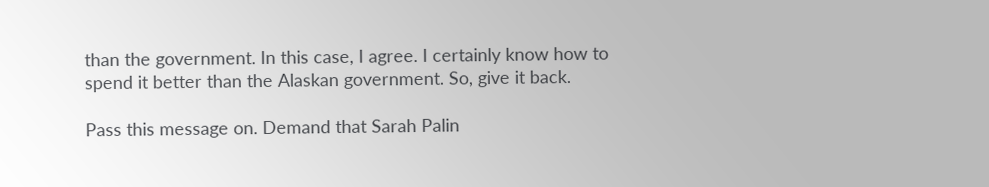than the government. In this case, I agree. I certainly know how to spend it better than the Alaskan government. So, give it back.

Pass this message on. Demand that Sarah Palin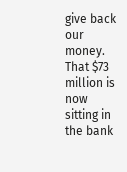give back our money. That $73 million is now sitting in the bank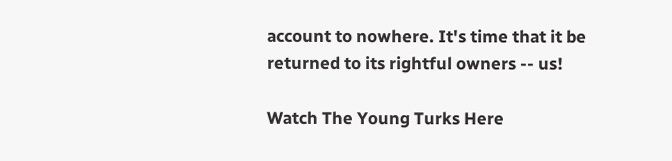account to nowhere. It's time that it be returned to its rightful owners -- us!

Watch The Young Turks Here